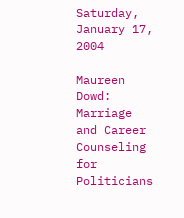Saturday, January 17, 2004

Maureen Dowd: Marriage and Career Counseling for Politicians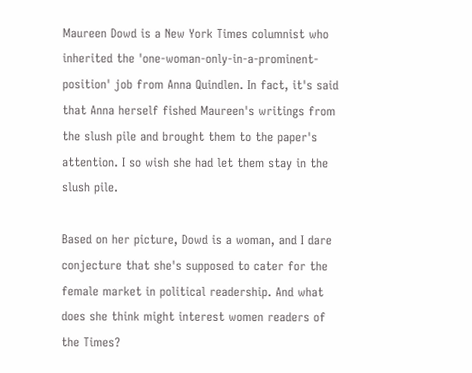Maureen Dowd is a New York Times columnist who inherited the 'one-woman-only-in-a-prominent-position' job from Anna Quindlen. In fact, it's said that Anna herself fished Maureen's writings from the slush pile and brought them to the paper's attention. I so wish she had let them stay in the slush pile.

Based on her picture, Dowd is a woman, and I dare conjecture that she's supposed to cater for the female market in political readership. And what does she think might interest women readers of the Times?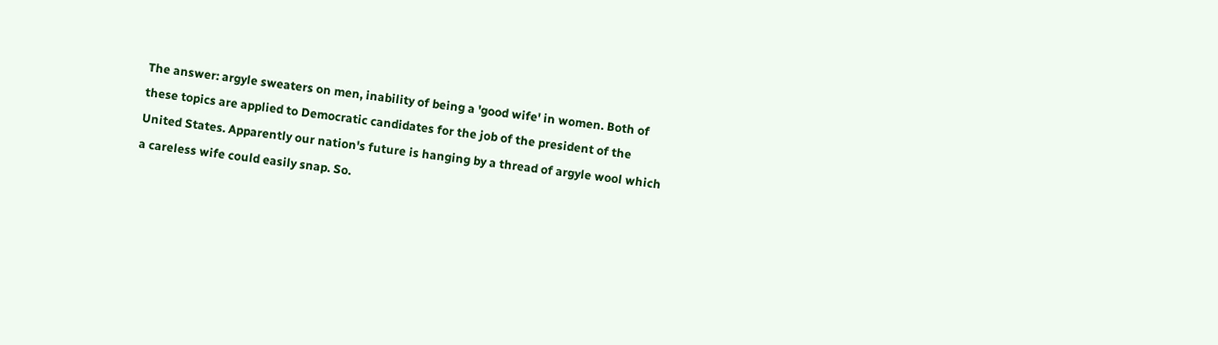The answer: argyle sweaters on men, inability of being a 'good wife' in women. Both of these topics are applied to Democratic candidates for the job of the president of the United States. Apparently our nation's future is hanging by a thread of argyle wool which a careless wife could easily snap. So.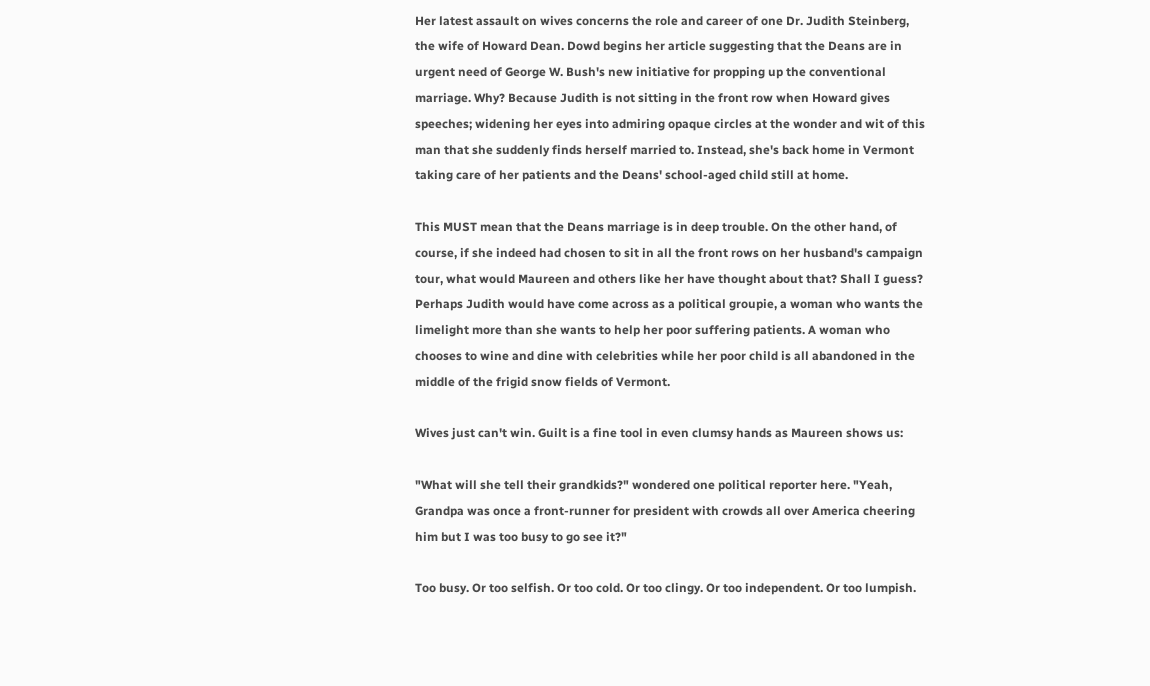Her latest assault on wives concerns the role and career of one Dr. Judith Steinberg, the wife of Howard Dean. Dowd begins her article suggesting that the Deans are in urgent need of George W. Bush's new initiative for propping up the conventional marriage. Why? Because Judith is not sitting in the front row when Howard gives speeches; widening her eyes into admiring opaque circles at the wonder and wit of this man that she suddenly finds herself married to. Instead, she's back home in Vermont taking care of her patients and the Deans' school-aged child still at home.

This MUST mean that the Deans marriage is in deep trouble. On the other hand, of course, if she indeed had chosen to sit in all the front rows on her husband's campaign tour, what would Maureen and others like her have thought about that? Shall I guess? Perhaps Judith would have come across as a political groupie, a woman who wants the limelight more than she wants to help her poor suffering patients. A woman who chooses to wine and dine with celebrities while her poor child is all abandoned in the middle of the frigid snow fields of Vermont.

Wives just can't win. Guilt is a fine tool in even clumsy hands as Maureen shows us:

"What will she tell their grandkids?" wondered one political reporter here. "Yeah, Grandpa was once a front-runner for president with crowds all over America cheering him but I was too busy to go see it?"

Too busy. Or too selfish. Or too cold. Or too clingy. Or too independent. Or too lumpish.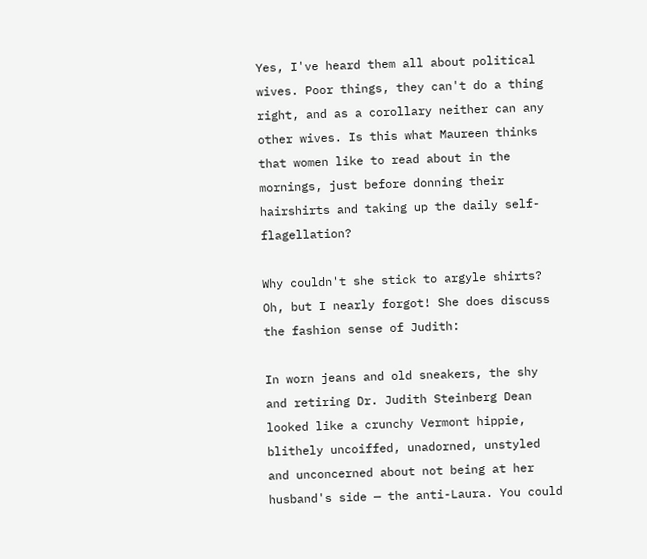Yes, I've heard them all about political wives. Poor things, they can't do a thing right, and as a corollary neither can any other wives. Is this what Maureen thinks that women like to read about in the mornings, just before donning their hairshirts and taking up the daily self-flagellation?

Why couldn't she stick to argyle shirts? Oh, but I nearly forgot! She does discuss the fashion sense of Judith:

In worn jeans and old sneakers, the shy and retiring Dr. Judith Steinberg Dean looked like a crunchy Vermont hippie, blithely uncoiffed, unadorned, unstyled and unconcerned about not being at her husband's side — the anti-Laura. You could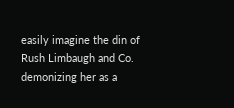easily imagine the din of Rush Limbaugh and Co. demonizing her as a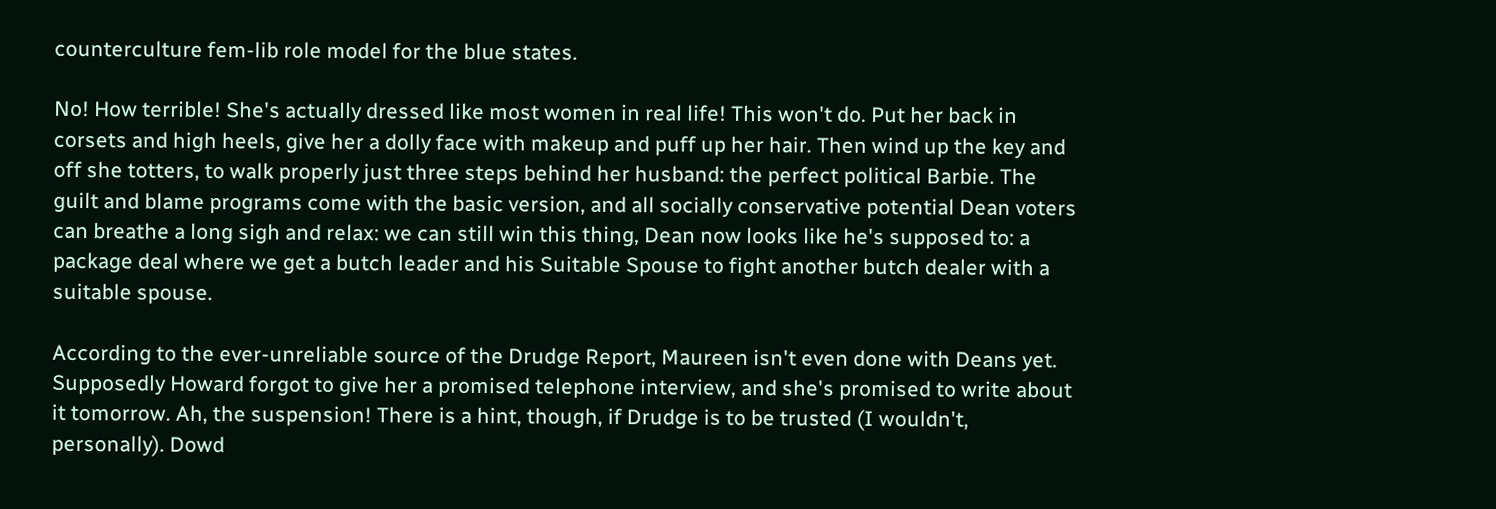counterculture fem-lib role model for the blue states.

No! How terrible! She's actually dressed like most women in real life! This won't do. Put her back in corsets and high heels, give her a dolly face with makeup and puff up her hair. Then wind up the key and off she totters, to walk properly just three steps behind her husband: the perfect political Barbie. The guilt and blame programs come with the basic version, and all socially conservative potential Dean voters can breathe a long sigh and relax: we can still win this thing, Dean now looks like he's supposed to: a package deal where we get a butch leader and his Suitable Spouse to fight another butch dealer with a suitable spouse.

According to the ever-unreliable source of the Drudge Report, Maureen isn't even done with Deans yet. Supposedly Howard forgot to give her a promised telephone interview, and she's promised to write about it tomorrow. Ah, the suspension! There is a hint, though, if Drudge is to be trusted (I wouldn't, personally). Dowd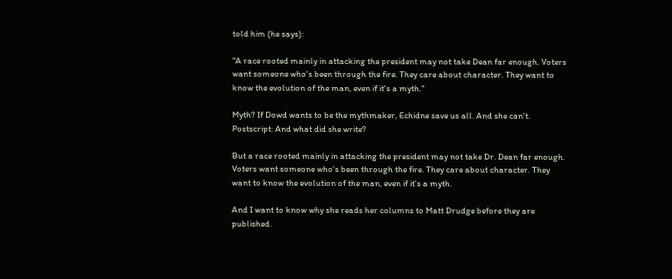told him (he says):

"A race rooted mainly in attacking the president may not take Dean far enough. Voters want someone who's been through the fire. They care about character. They want to know the evolution of the man, even if it's a myth."

Myth? If Dowd wants to be the mythmaker, Echidne save us all. And she can't.
Postscript: And what did she write?

But a race rooted mainly in attacking the president may not take Dr. Dean far enough. Voters want someone who's been through the fire. They care about character. They want to know the evolution of the man, even if it's a myth.

And I want to know why she reads her columns to Matt Drudge before they are published.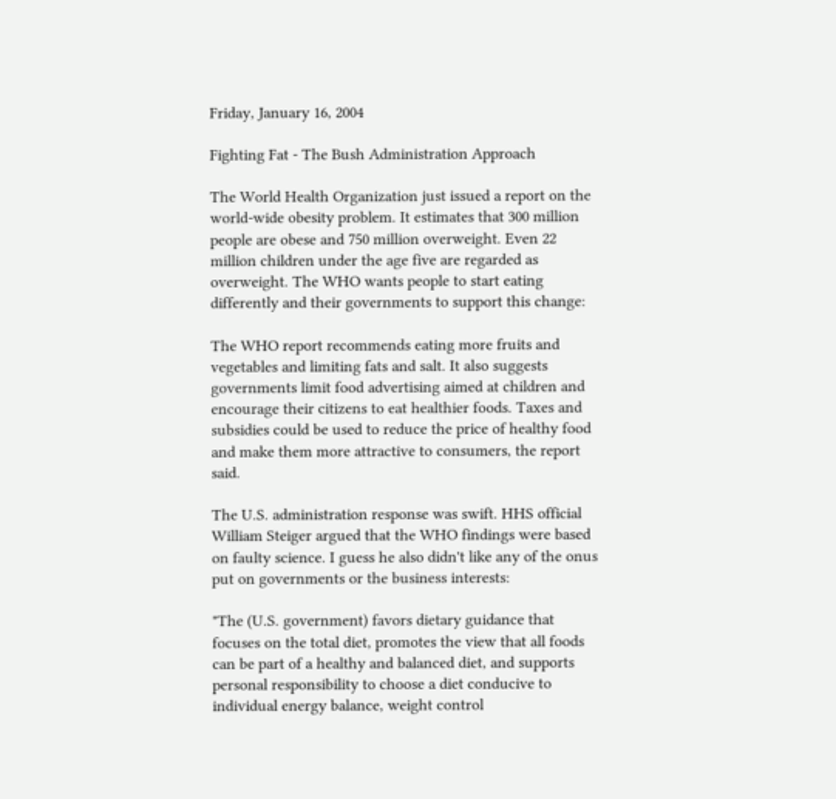Friday, January 16, 2004

Fighting Fat - The Bush Administration Approach

The World Health Organization just issued a report on the world-wide obesity problem. It estimates that 300 million people are obese and 750 million overweight. Even 22 million children under the age five are regarded as overweight. The WHO wants people to start eating differently and their governments to support this change:

The WHO report recommends eating more fruits and vegetables and limiting fats and salt. It also suggests governments limit food advertising aimed at children and encourage their citizens to eat healthier foods. Taxes and subsidies could be used to reduce the price of healthy food and make them more attractive to consumers, the report said.

The U.S. administration response was swift. HHS official William Steiger argued that the WHO findings were based on faulty science. I guess he also didn't like any of the onus put on governments or the business interests:

"The (U.S. government) favors dietary guidance that focuses on the total diet, promotes the view that all foods can be part of a healthy and balanced diet, and supports personal responsibility to choose a diet conducive to individual energy balance, weight control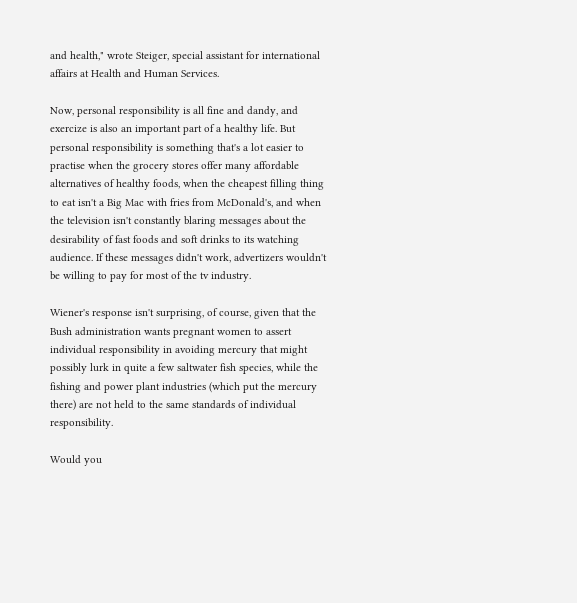and health," wrote Steiger, special assistant for international affairs at Health and Human Services.

Now, personal responsibility is all fine and dandy, and exercize is also an important part of a healthy life. But personal responsibility is something that's a lot easier to practise when the grocery stores offer many affordable alternatives of healthy foods, when the cheapest filling thing to eat isn't a Big Mac with fries from McDonald's, and when the television isn't constantly blaring messages about the desirability of fast foods and soft drinks to its watching audience. If these messages didn't work, advertizers wouldn't be willing to pay for most of the tv industry.

Wiener's response isn't surprising, of course, given that the Bush administration wants pregnant women to assert individual responsibility in avoiding mercury that might possibly lurk in quite a few saltwater fish species, while the fishing and power plant industries (which put the mercury there) are not held to the same standards of individual responsibility.

Would you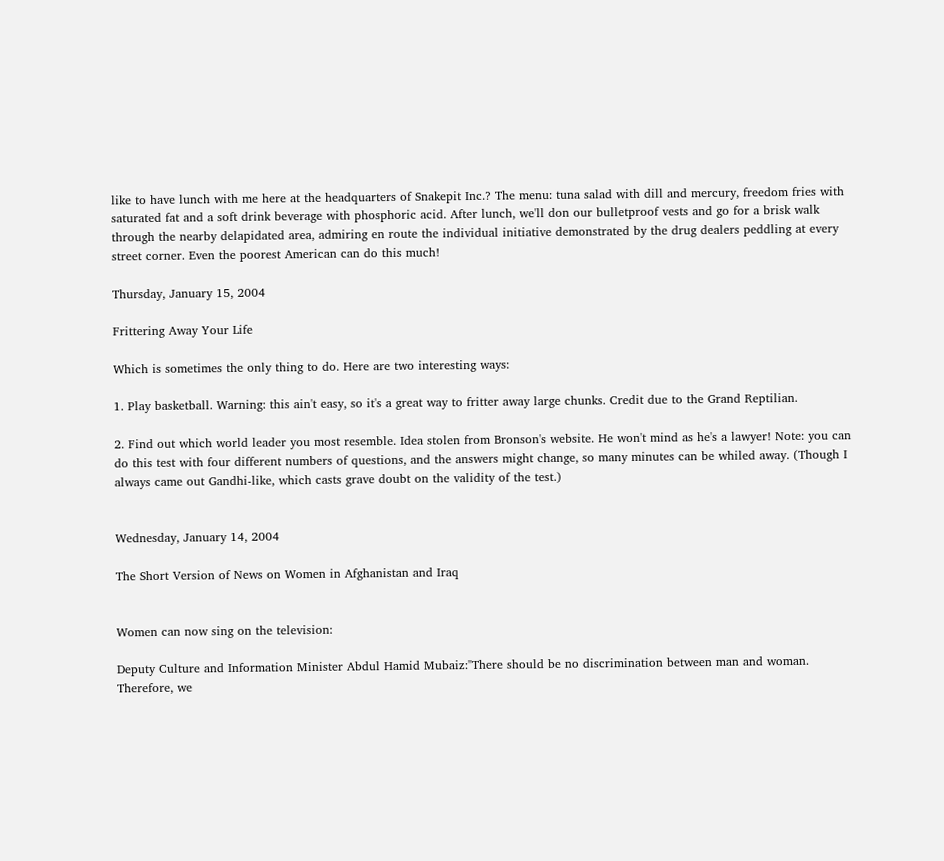like to have lunch with me here at the headquarters of Snakepit Inc.? The menu: tuna salad with dill and mercury, freedom fries with saturated fat and a soft drink beverage with phosphoric acid. After lunch, we'll don our bulletproof vests and go for a brisk walk through the nearby delapidated area, admiring en route the individual initiative demonstrated by the drug dealers peddling at every street corner. Even the poorest American can do this much!

Thursday, January 15, 2004

Frittering Away Your Life

Which is sometimes the only thing to do. Here are two interesting ways:

1. Play basketball. Warning: this ain't easy, so it's a great way to fritter away large chunks. Credit due to the Grand Reptilian.

2. Find out which world leader you most resemble. Idea stolen from Bronson's website. He won't mind as he's a lawyer! Note: you can do this test with four different numbers of questions, and the answers might change, so many minutes can be whiled away. (Though I always came out Gandhi-like, which casts grave doubt on the validity of the test.)


Wednesday, January 14, 2004

The Short Version of News on Women in Afghanistan and Iraq


Women can now sing on the television:

Deputy Culture and Information Minister Abdul Hamid Mubaiz:"There should be no discrimination between man and woman. Therefore, we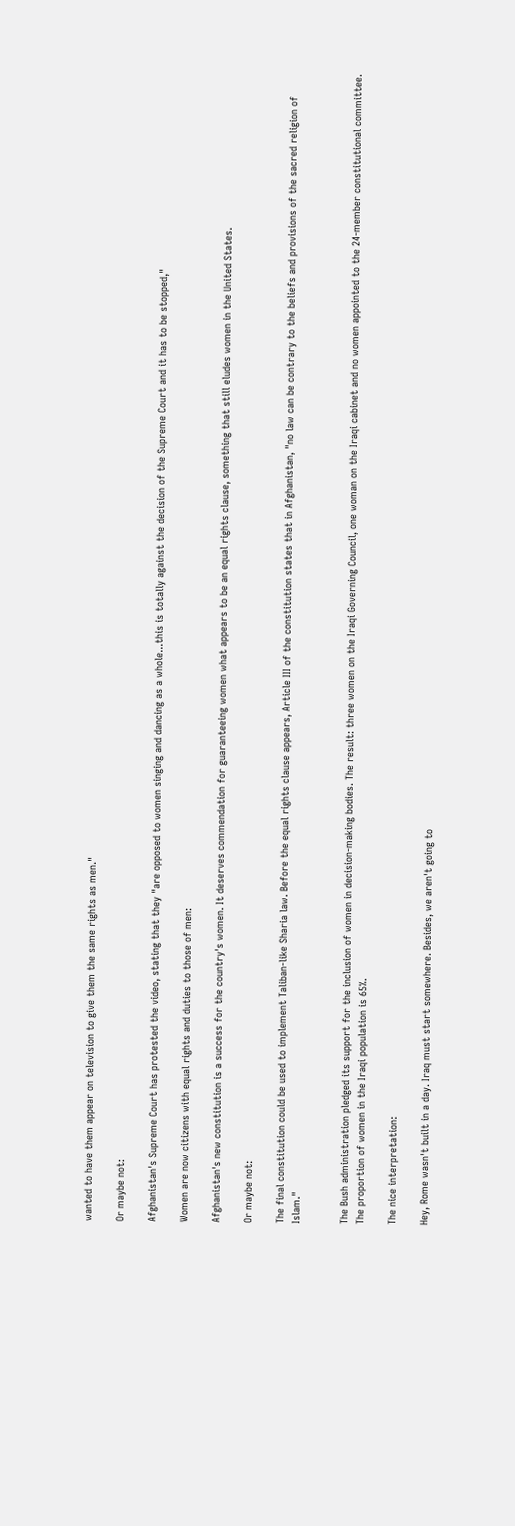wanted to have them appear on television to give them the same rights as men."

Or maybe not:

Afghanistan's Supreme Court has protested the video, stating that they "are opposed to women singing and dancing as a whole...this is totally against the decision of the Supreme Court and it has to be stopped,"

Women are now citizens with equal rights and duties to those of men:

Afghanistan's new constitution is a success for the country's women. It deserves commendation for guaranteeing women what appears to be an equal rights clause, something that still eludes women in the United States.

Or maybe not:

The final constitution could be used to implement Taliban-like Sharia law. Before the equal rights clause appears, Article III of the constitution states that in Afghanistan, "no law can be contrary to the beliefs and provisions of the sacred religion of Islam."


The Bush administration pledged its support for the inclusion of women in decision-making bodies. The result: three women on the Iraqi Governing Council, one woman on the Iraqi cabinet and no women appointed to the 24-member constitutional committee. The proportion of women in the Iraqi population is 65%.

The nice interpretation:

Hey, Rome wasn't built in a day. Iraq must start somewhere. Besides, we aren't going to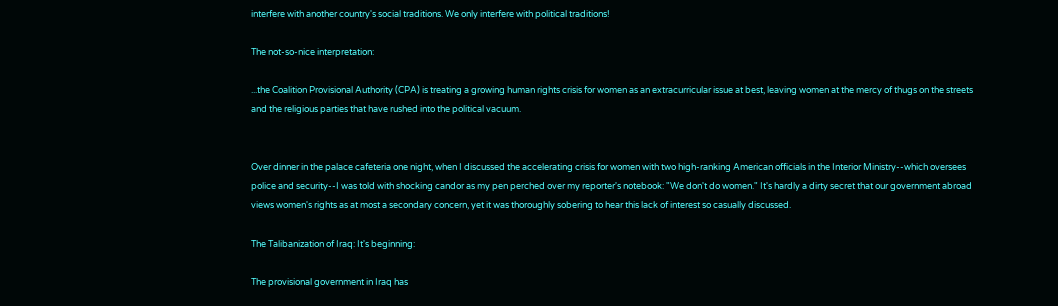interfere with another country's social traditions. We only interfere with political traditions!

The not-so-nice interpretation:

...the Coalition Provisional Authority (CPA) is treating a growing human rights crisis for women as an extracurricular issue at best, leaving women at the mercy of thugs on the streets and the religious parties that have rushed into the political vacuum.


Over dinner in the palace cafeteria one night, when I discussed the accelerating crisis for women with two high-ranking American officials in the Interior Ministry--which oversees police and security--I was told with shocking candor as my pen perched over my reporter's notebook: "We don't do women." It's hardly a dirty secret that our government abroad views women's rights as at most a secondary concern, yet it was thoroughly sobering to hear this lack of interest so casually discussed.

The Talibanization of Iraq: It's beginning:

The provisional government in Iraq has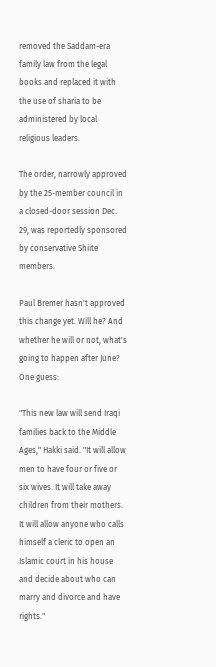removed the Saddam-era family law from the legal books and replaced it with the use of sharia to be administered by local religious leaders.

The order, narrowly approved by the 25-member council in a closed-door session Dec. 29, was reportedly sponsored by conservative Shiite members.

Paul Bremer hasn't approved this change yet. Will he? And whether he will or not, what's going to happen after June? One guess:

"This new law will send Iraqi families back to the Middle Ages," Hakki said. "It will allow men to have four or five or six wives. It will take away children from their mothers. It will allow anyone who calls himself a cleric to open an Islamic court in his house and decide about who can marry and divorce and have rights."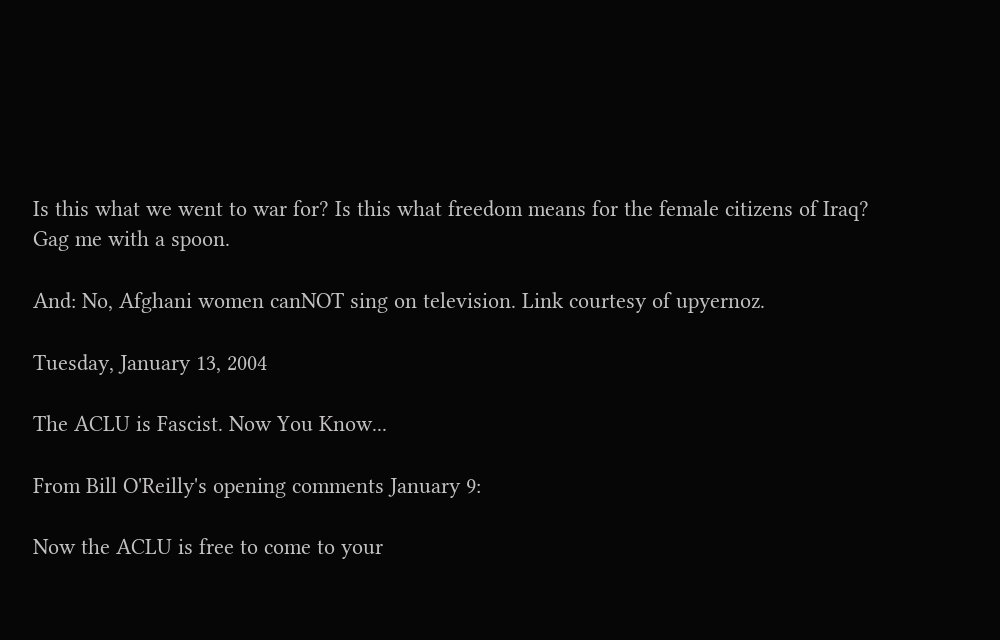Is this what we went to war for? Is this what freedom means for the female citizens of Iraq?
Gag me with a spoon.

And: No, Afghani women canNOT sing on television. Link courtesy of upyernoz.

Tuesday, January 13, 2004

The ACLU is Fascist. Now You Know...

From Bill O'Reilly's opening comments January 9:

Now the ACLU is free to come to your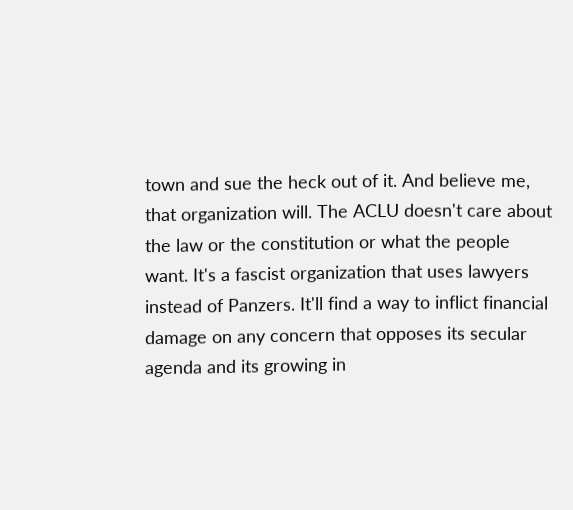town and sue the heck out of it. And believe me, that organization will. The ACLU doesn't care about the law or the constitution or what the people want. It's a fascist organization that uses lawyers instead of Panzers. It'll find a way to inflict financial damage on any concern that opposes its secular agenda and its growing in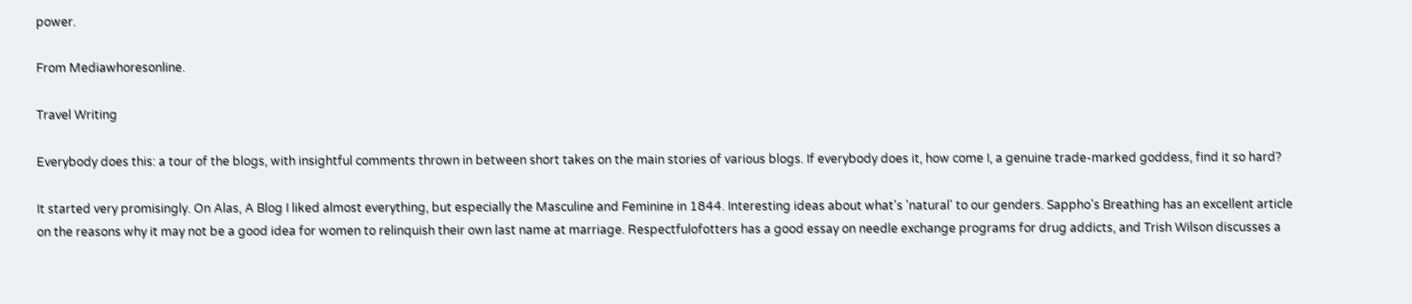power.

From Mediawhoresonline.

Travel Writing

Everybody does this: a tour of the blogs, with insightful comments thrown in between short takes on the main stories of various blogs. If everybody does it, how come I, a genuine trade-marked goddess, find it so hard?

It started very promisingly. On Alas, A Blog I liked almost everything, but especially the Masculine and Feminine in 1844. Interesting ideas about what's 'natural' to our genders. Sappho's Breathing has an excellent article on the reasons why it may not be a good idea for women to relinquish their own last name at marriage. Respectfulofotters has a good essay on needle exchange programs for drug addicts, and Trish Wilson discusses a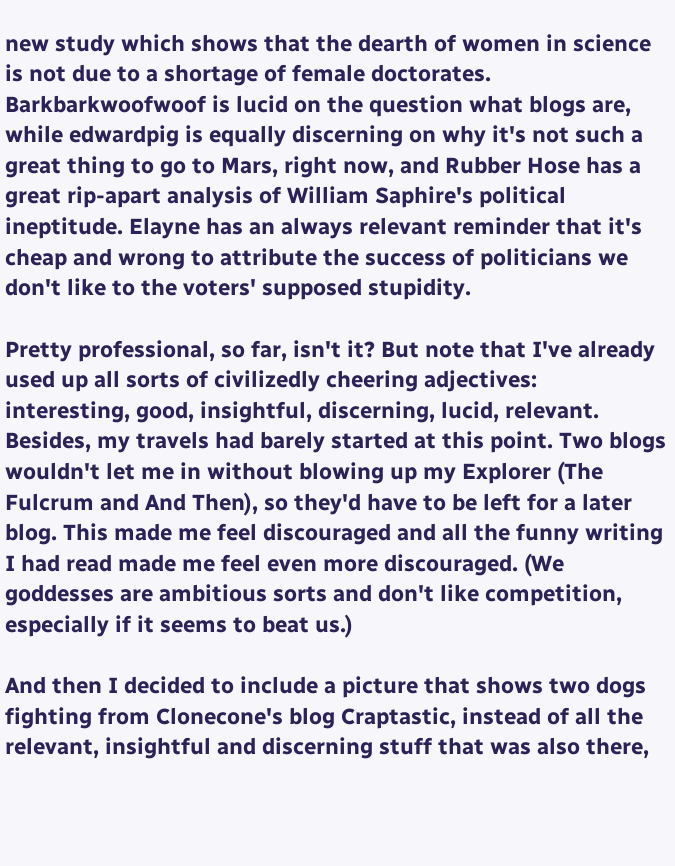new study which shows that the dearth of women in science is not due to a shortage of female doctorates. Barkbarkwoofwoof is lucid on the question what blogs are, while edwardpig is equally discerning on why it's not such a great thing to go to Mars, right now, and Rubber Hose has a great rip-apart analysis of William Saphire's political ineptitude. Elayne has an always relevant reminder that it's cheap and wrong to attribute the success of politicians we don't like to the voters' supposed stupidity.

Pretty professional, so far, isn't it? But note that I've already used up all sorts of civilizedly cheering adjectives: interesting, good, insightful, discerning, lucid, relevant. Besides, my travels had barely started at this point. Two blogs wouldn't let me in without blowing up my Explorer (The Fulcrum and And Then), so they'd have to be left for a later blog. This made me feel discouraged and all the funny writing I had read made me feel even more discouraged. (We goddesses are ambitious sorts and don't like competition, especially if it seems to beat us.)

And then I decided to include a picture that shows two dogs fighting from Clonecone's blog Craptastic, instead of all the relevant, insightful and discerning stuff that was also there,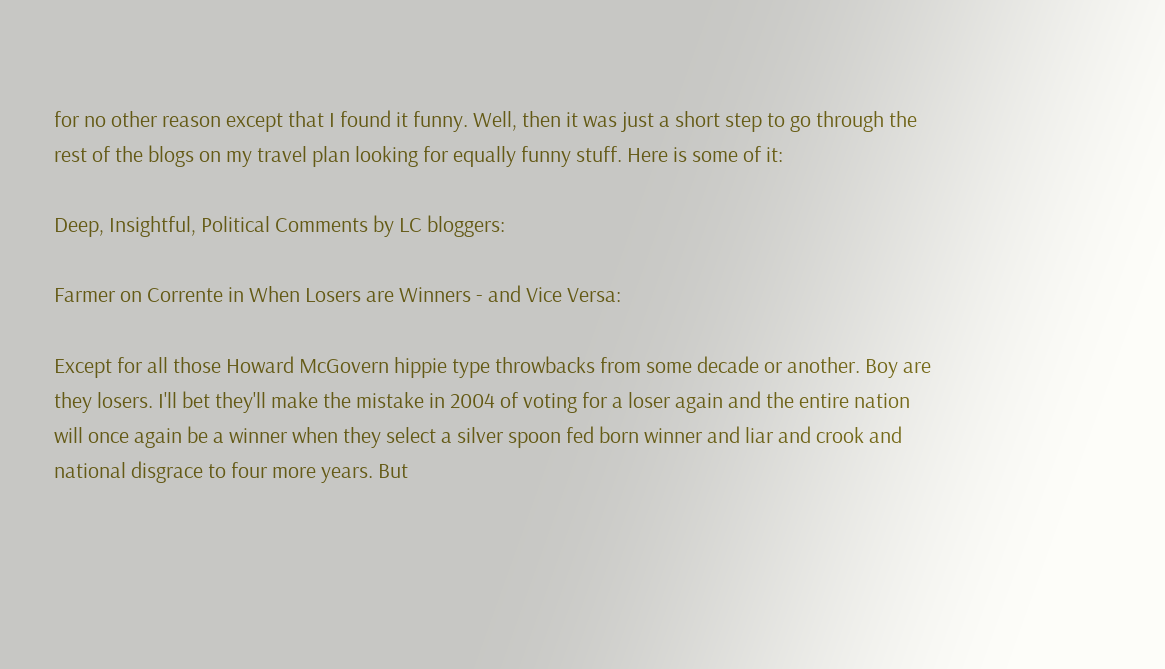for no other reason except that I found it funny. Well, then it was just a short step to go through the rest of the blogs on my travel plan looking for equally funny stuff. Here is some of it:

Deep, Insightful, Political Comments by LC bloggers:

Farmer on Corrente in When Losers are Winners - and Vice Versa:

Except for all those Howard McGovern hippie type throwbacks from some decade or another. Boy are they losers. I'll bet they'll make the mistake in 2004 of voting for a loser again and the entire nation will once again be a winner when they select a silver spoon fed born winner and liar and crook and national disgrace to four more years. But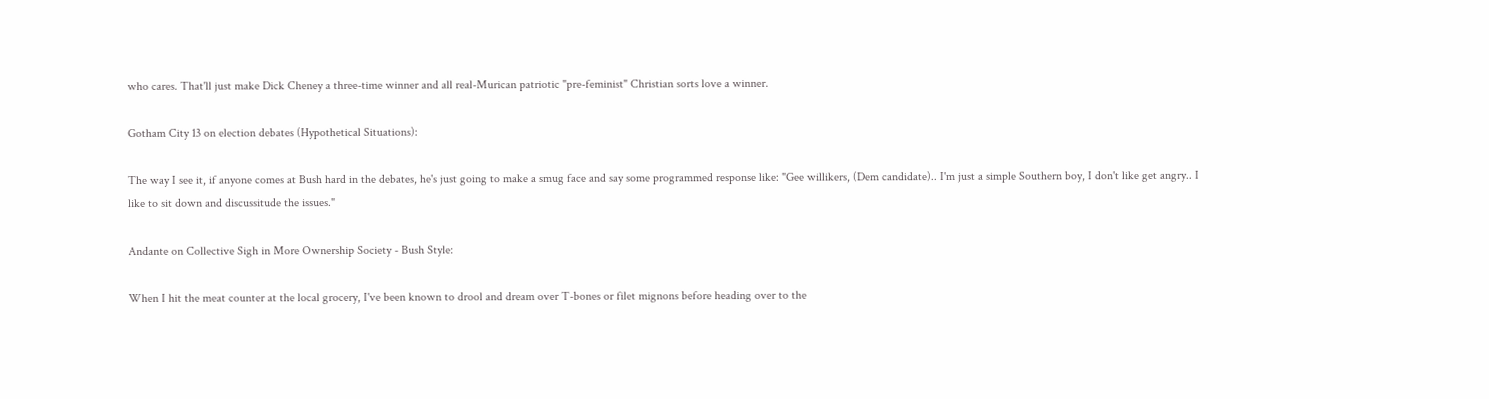who cares. That'll just make Dick Cheney a three-time winner and all real-Murican patriotic "pre-feminist" Christian sorts love a winner.

Gotham City 13 on election debates (Hypothetical Situations):

The way I see it, if anyone comes at Bush hard in the debates, he's just going to make a smug face and say some programmed response like: "Gee willikers, (Dem candidate).. I'm just a simple Southern boy, I don't like get angry.. I like to sit down and discussitude the issues."

Andante on Collective Sigh in More Ownership Society - Bush Style:

When I hit the meat counter at the local grocery, I've been known to drool and dream over T-bones or filet mignons before heading over to the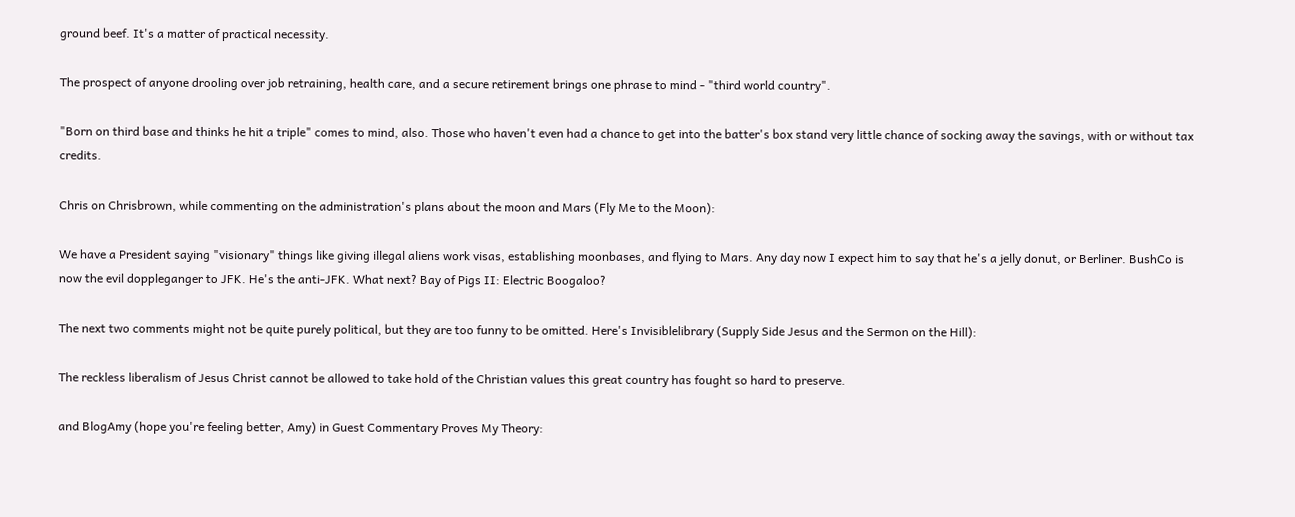ground beef. It's a matter of practical necessity.

The prospect of anyone drooling over job retraining, health care, and a secure retirement brings one phrase to mind - "third world country".

"Born on third base and thinks he hit a triple" comes to mind, also. Those who haven't even had a chance to get into the batter's box stand very little chance of socking away the savings, with or without tax credits.

Chris on Chrisbrown, while commenting on the administration's plans about the moon and Mars (Fly Me to the Moon):

We have a President saying "visionary" things like giving illegal aliens work visas, establishing moonbases, and flying to Mars. Any day now I expect him to say that he's a jelly donut, or Berliner. BushCo is now the evil doppleganger to JFK. He's the anti-JFK. What next? Bay of Pigs II: Electric Boogaloo?

The next two comments might not be quite purely political, but they are too funny to be omitted. Here's Invisiblelibrary (Supply Side Jesus and the Sermon on the Hill):

The reckless liberalism of Jesus Christ cannot be allowed to take hold of the Christian values this great country has fought so hard to preserve.

and BlogAmy (hope you're feeling better, Amy) in Guest Commentary Proves My Theory: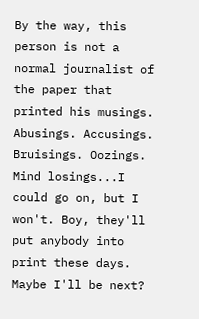By the way, this person is not a normal journalist of the paper that printed his musings. Abusings. Accusings. Bruisings. Oozings. Mind losings...I could go on, but I won't. Boy, they'll put anybody into print these days. Maybe I'll be next?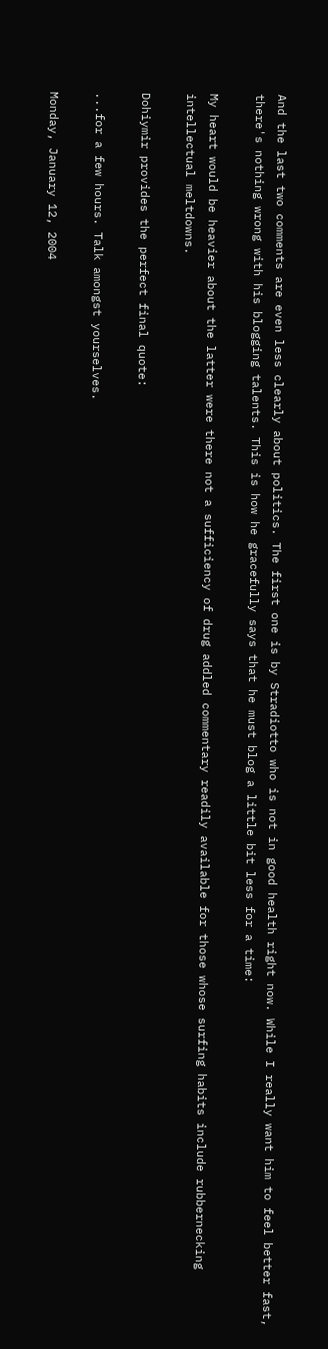And the last two comments are even less clearly about politics. The first one is by Stradiotto who is not in good health right now. While I really want him to feel better fast, there's nothing wrong with his blogging talents. This is how he gracefully says that he must blog a little bit less for a time:

My heart would be heavier about the latter were there not a sufficiency of drug addled commentary readily available for those whose surfing habits include rubbernecking intellectual meltdowns.

Dohiymir provides the perfect final quote:

...for a few hours. Talk amongst yourselves.

Monday, January 12, 2004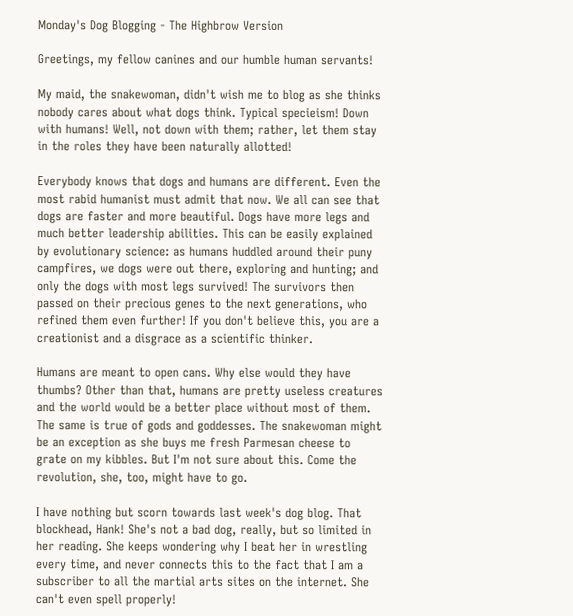Monday's Dog Blogging - The Highbrow Version

Greetings, my fellow canines and our humble human servants!

My maid, the snakewoman, didn't wish me to blog as she thinks nobody cares about what dogs think. Typical specieism! Down with humans! Well, not down with them; rather, let them stay in the roles they have been naturally allotted!

Everybody knows that dogs and humans are different. Even the most rabid humanist must admit that now. We all can see that dogs are faster and more beautiful. Dogs have more legs and much better leadership abilities. This can be easily explained by evolutionary science: as humans huddled around their puny campfires, we dogs were out there, exploring and hunting; and only the dogs with most legs survived! The survivors then passed on their precious genes to the next generations, who refined them even further! If you don't believe this, you are a creationist and a disgrace as a scientific thinker.

Humans are meant to open cans. Why else would they have thumbs? Other than that, humans are pretty useless creatures and the world would be a better place without most of them. The same is true of gods and goddesses. The snakewoman might be an exception as she buys me fresh Parmesan cheese to grate on my kibbles. But I'm not sure about this. Come the revolution, she, too, might have to go.

I have nothing but scorn towards last week's dog blog. That blockhead, Hank! She's not a bad dog, really, but so limited in her reading. She keeps wondering why I beat her in wrestling every time, and never connects this to the fact that I am a subscriber to all the martial arts sites on the internet. She can't even spell properly!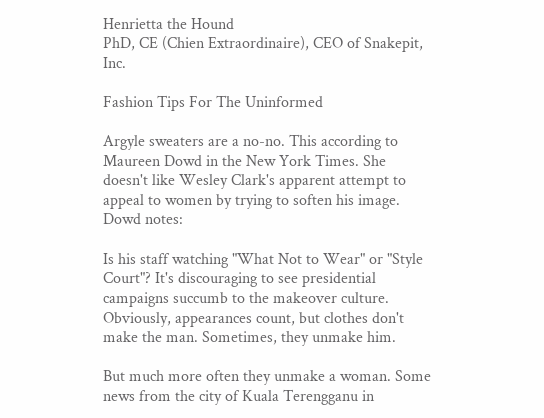Henrietta the Hound
PhD, CE (Chien Extraordinaire), CEO of Snakepit, Inc.

Fashion Tips For The Uninformed

Argyle sweaters are a no-no. This according to Maureen Dowd in the New York Times. She doesn't like Wesley Clark's apparent attempt to appeal to women by trying to soften his image.
Dowd notes:

Is his staff watching "What Not to Wear" or "Style Court"? It's discouraging to see presidential campaigns succumb to the makeover culture. Obviously, appearances count, but clothes don't make the man. Sometimes, they unmake him.

But much more often they unmake a woman. Some news from the city of Kuala Terengganu in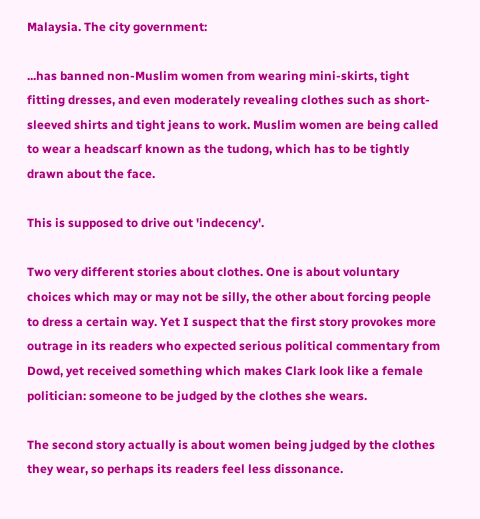Malaysia. The city government:

...has banned non-Muslim women from wearing mini-skirts, tight fitting dresses, and even moderately revealing clothes such as short-sleeved shirts and tight jeans to work. Muslim women are being called to wear a headscarf known as the tudong, which has to be tightly drawn about the face.

This is supposed to drive out 'indecency'.

Two very different stories about clothes. One is about voluntary choices which may or may not be silly, the other about forcing people to dress a certain way. Yet I suspect that the first story provokes more outrage in its readers who expected serious political commentary from Dowd, yet received something which makes Clark look like a female politician: someone to be judged by the clothes she wears.

The second story actually is about women being judged by the clothes they wear, so perhaps its readers feel less dissonance.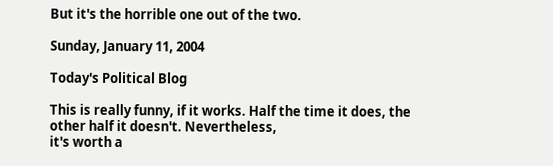But it's the horrible one out of the two.

Sunday, January 11, 2004

Today's Political Blog

This is really funny, if it works. Half the time it does, the other half it doesn't. Nevertheless,
it's worth a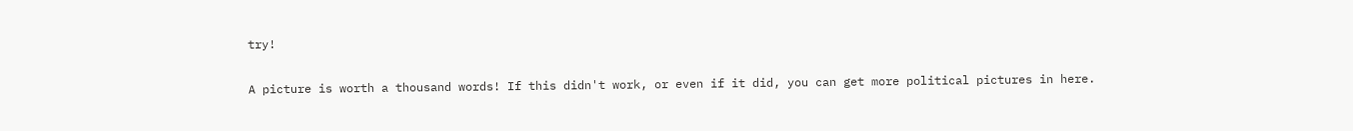try!

A picture is worth a thousand words! If this didn't work, or even if it did, you can get more political pictures in here.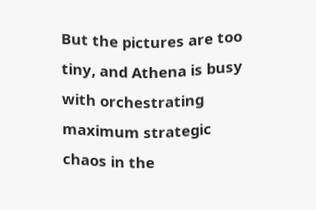But the pictures are too tiny, and Athena is busy with orchestrating maximum strategic chaos in the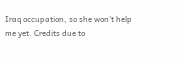Iraq occupation, so she won't help me yet. Credits due to